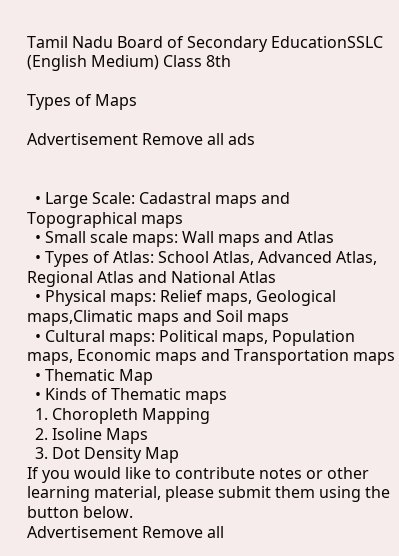Tamil Nadu Board of Secondary EducationSSLC (English Medium) Class 8th

Types of Maps

Advertisement Remove all ads


  • Large Scale: Cadastral maps and Topographical maps
  • Small scale maps: Wall maps and Atlas
  • Types of Atlas: School Atlas, Advanced Atlas, Regional Atlas and National Atlas
  • Physical maps: Relief maps, Geological maps,Climatic maps and Soil maps
  • Cultural maps: Political maps, Population maps, Economic maps and Transportation maps
  • Thematic Map
  • Kinds of Thematic maps
  1. Choropleth Mapping
  2. Isoline Maps
  3. Dot Density Map
If you would like to contribute notes or other learning material, please submit them using the button below.
Advertisement Remove all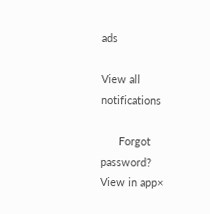ads

View all notifications

      Forgot password?
View in app×